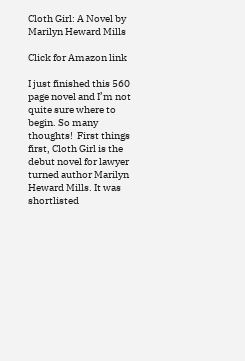Cloth Girl: A Novel by Marilyn Heward Mills

Click for Amazon link

I just finished this 560 page novel and I’m not quite sure where to begin. So many thoughts!  First things first, Cloth Girl is the debut novel for lawyer turned author Marilyn Heward Mills. It was shortlisted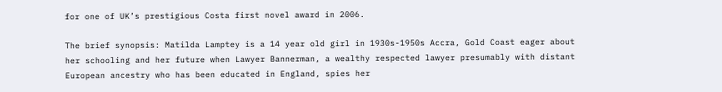for one of UK’s prestigious Costa first novel award in 2006.

The brief synopsis: Matilda Lamptey is a 14 year old girl in 1930s-1950s Accra, Gold Coast eager about her schooling and her future when Lawyer Bannerman, a wealthy respected lawyer presumably with distant European ancestry who has been educated in England, spies her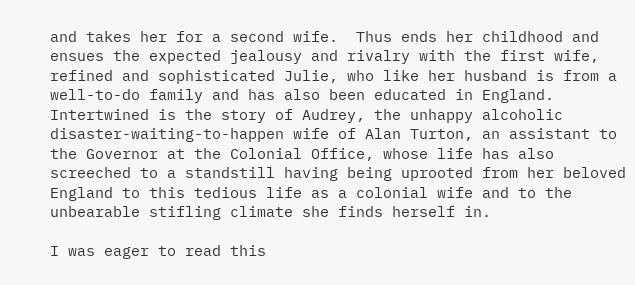and takes her for a second wife.  Thus ends her childhood and ensues the expected jealousy and rivalry with the first wife, refined and sophisticated Julie, who like her husband is from a well-to-do family and has also been educated in England.  Intertwined is the story of Audrey, the unhappy alcoholic disaster-waiting-to-happen wife of Alan Turton, an assistant to the Governor at the Colonial Office, whose life has also screeched to a standstill having being uprooted from her beloved England to this tedious life as a colonial wife and to the unbearable stifling climate she finds herself in.

I was eager to read this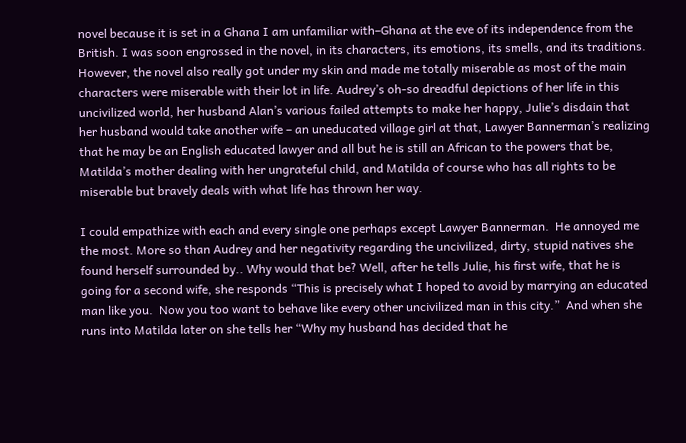novel because it is set in a Ghana I am unfamiliar with–Ghana at the eve of its independence from the British. I was soon engrossed in the novel, in its characters, its emotions, its smells, and its traditions. However, the novel also really got under my skin and made me totally miserable as most of the main characters were miserable with their lot in life. Audrey’s oh-so dreadful depictions of her life in this uncivilized world, her husband Alan’s various failed attempts to make her happy, Julie’s disdain that her husband would take another wife – an uneducated village girl at that, Lawyer Bannerman’s realizing that he may be an English educated lawyer and all but he is still an African to the powers that be, Matilda’s mother dealing with her ungrateful child, and Matilda of course who has all rights to be miserable but bravely deals with what life has thrown her way.

I could empathize with each and every single one perhaps except Lawyer Bannerman.  He annoyed me the most. More so than Audrey and her negativity regarding the uncivilized, dirty, stupid natives she found herself surrounded by.. Why would that be? Well, after he tells Julie, his first wife, that he is going for a second wife, she responds “This is precisely what I hoped to avoid by marrying an educated man like you.  Now you too want to behave like every other uncivilized man in this city.”  And when she runs into Matilda later on she tells her “Why my husband has decided that he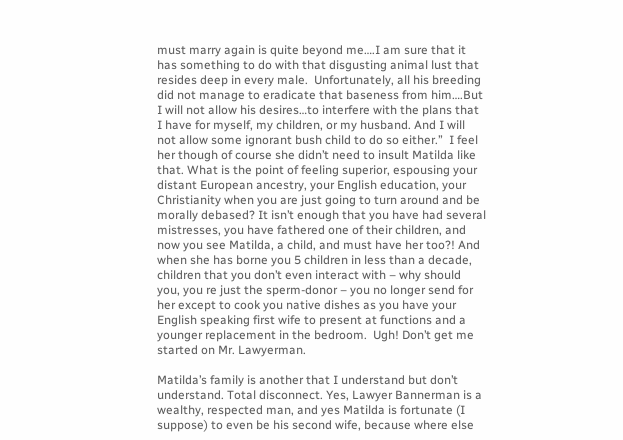must marry again is quite beyond me….I am sure that it has something to do with that disgusting animal lust that resides deep in every male.  Unfortunately, all his breeding did not manage to eradicate that baseness from him….But I will not allow his desires…to interfere with the plans that I have for myself, my children, or my husband. And I will not allow some ignorant bush child to do so either.”  I feel her though of course she didn’t need to insult Matilda like that. What is the point of feeling superior, espousing your distant European ancestry, your English education, your Christianity when you are just going to turn around and be morally debased? It isn’t enough that you have had several mistresses, you have fathered one of their children, and now you see Matilda, a child, and must have her too?! And when she has borne you 5 children in less than a decade, children that you don’t even interact with – why should you, you re just the sperm-donor – you no longer send for her except to cook you native dishes as you have your English speaking first wife to present at functions and a younger replacement in the bedroom.  Ugh! Don’t get me started on Mr. Lawyerman.

Matilda’s family is another that I understand but don’t understand. Total disconnect. Yes, Lawyer Bannerman is a wealthy, respected man, and yes Matilda is fortunate (I suppose) to even be his second wife, because where else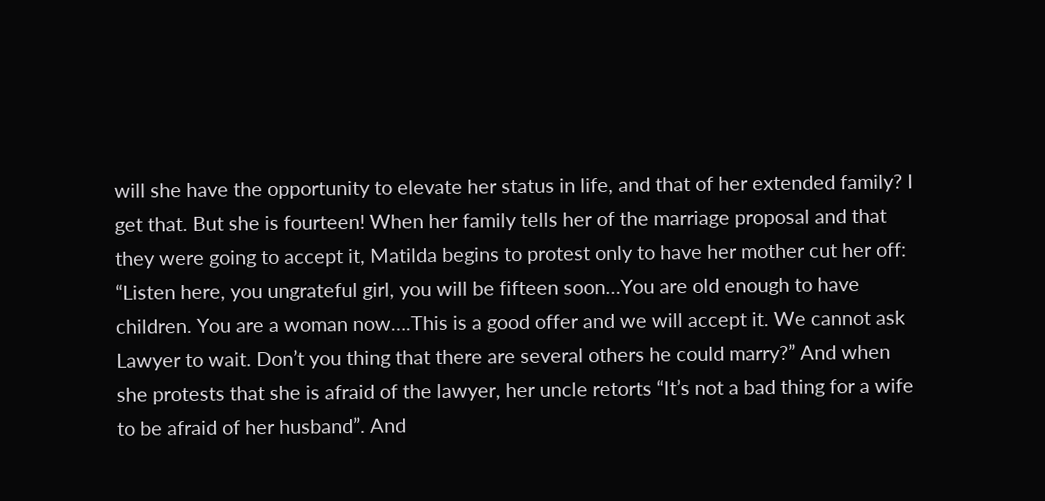will she have the opportunity to elevate her status in life, and that of her extended family? I get that. But she is fourteen! When her family tells her of the marriage proposal and that they were going to accept it, Matilda begins to protest only to have her mother cut her off: “Listen here, you ungrateful girl, you will be fifteen soon…You are old enough to have children. You are a woman now….This is a good offer and we will accept it. We cannot ask Lawyer to wait. Don’t you thing that there are several others he could marry?” And when she protests that she is afraid of the lawyer, her uncle retorts “It’s not a bad thing for a wife to be afraid of her husband”. And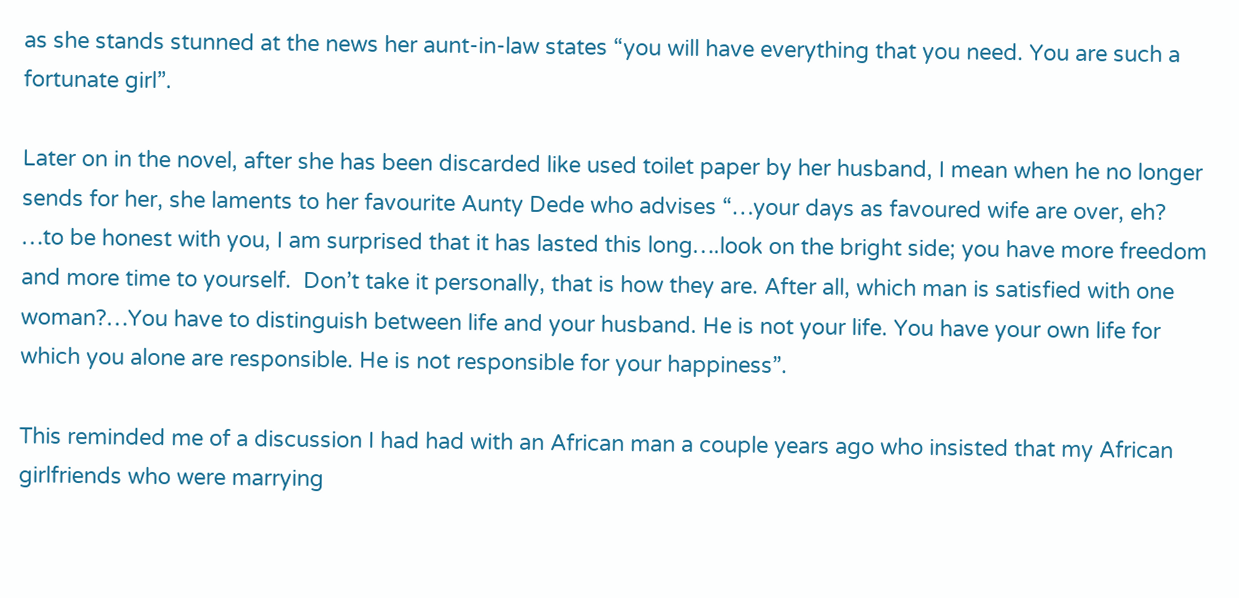as she stands stunned at the news her aunt-in-law states “you will have everything that you need. You are such a fortunate girl”.

Later on in the novel, after she has been discarded like used toilet paper by her husband, I mean when he no longer sends for her, she laments to her favourite Aunty Dede who advises “…your days as favoured wife are over, eh? …to be honest with you, I am surprised that it has lasted this long….look on the bright side; you have more freedom and more time to yourself.  Don’t take it personally, that is how they are. After all, which man is satisfied with one woman?…You have to distinguish between life and your husband. He is not your life. You have your own life for which you alone are responsible. He is not responsible for your happiness”.

This reminded me of a discussion I had had with an African man a couple years ago who insisted that my African girlfriends who were marrying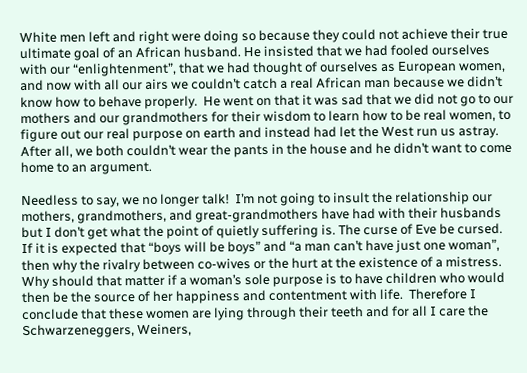White men left and right were doing so because they could not achieve their true ultimate goal of an African husband. He insisted that we had fooled ourselves with our “enlightenment”, that we had thought of ourselves as European women, and now with all our airs we couldn’t catch a real African man because we didn’t know how to behave properly.  He went on that it was sad that we did not go to our mothers and our grandmothers for their wisdom to learn how to be real women, to figure out our real purpose on earth and instead had let the West run us astray. After all, we both couldn’t wear the pants in the house and he didn’t want to come home to an argument.

Needless to say, we no longer talk!  I’m not going to insult the relationship our mothers, grandmothers, and great-grandmothers have had with their husbands but I don’t get what the point of quietly suffering is. The curse of Eve be cursed.  If it is expected that “boys will be boys” and “a man can’t have just one woman”, then why the rivalry between co-wives or the hurt at the existence of a mistress. Why should that matter if a woman’s sole purpose is to have children who would then be the source of her happiness and contentment with life.  Therefore I conclude that these women are lying through their teeth and for all I care the Schwarzeneggers, Weiners,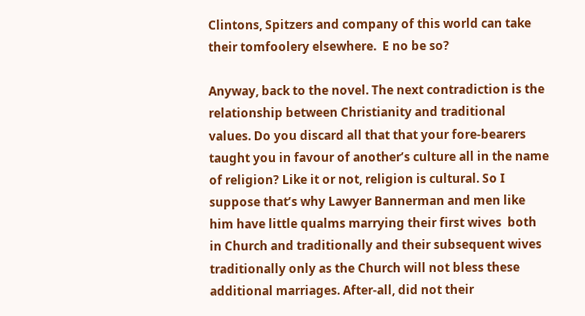Clintons, Spitzers and company of this world can take their tomfoolery elsewhere.  E no be so?

Anyway, back to the novel. The next contradiction is the relationship between Christianity and traditional values. Do you discard all that that your fore-bearers taught you in favour of another’s culture all in the name of religion? Like it or not, religion is cultural. So I suppose that’s why Lawyer Bannerman and men like him have little qualms marrying their first wives  both in Church and traditionally and their subsequent wives traditionally only as the Church will not bless these additional marriages. After-all, did not their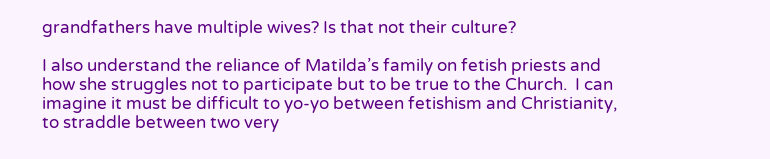grandfathers have multiple wives? Is that not their culture?

I also understand the reliance of Matilda’s family on fetish priests and how she struggles not to participate but to be true to the Church.  I can imagine it must be difficult to yo-yo between fetishism and Christianity, to straddle between two very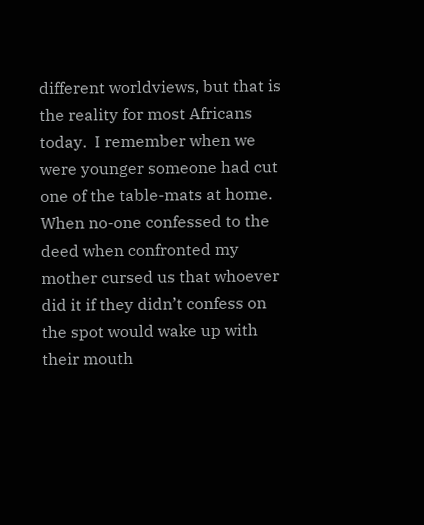different worldviews, but that is the reality for most Africans today.  I remember when we were younger someone had cut one of the table-mats at home. When no-one confessed to the deed when confronted my mother cursed us that whoever did it if they didn’t confess on the spot would wake up with their mouth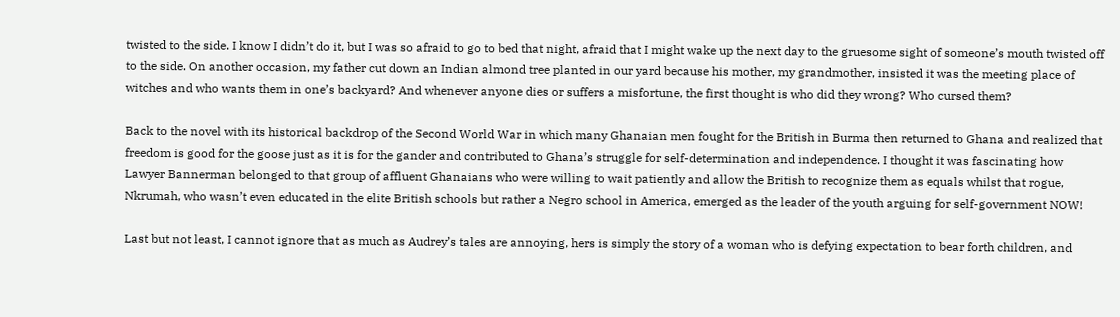twisted to the side. I know I didn’t do it, but I was so afraid to go to bed that night, afraid that I might wake up the next day to the gruesome sight of someone’s mouth twisted off to the side. On another occasion, my father cut down an Indian almond tree planted in our yard because his mother, my grandmother, insisted it was the meeting place of witches and who wants them in one’s backyard? And whenever anyone dies or suffers a misfortune, the first thought is who did they wrong? Who cursed them?

Back to the novel with its historical backdrop of the Second World War in which many Ghanaian men fought for the British in Burma then returned to Ghana and realized that freedom is good for the goose just as it is for the gander and contributed to Ghana’s struggle for self-determination and independence. I thought it was fascinating how Lawyer Bannerman belonged to that group of affluent Ghanaians who were willing to wait patiently and allow the British to recognize them as equals whilst that rogue, Nkrumah, who wasn’t even educated in the elite British schools but rather a Negro school in America, emerged as the leader of the youth arguing for self-government NOW!

Last but not least, I cannot ignore that as much as Audrey’s tales are annoying, hers is simply the story of a woman who is defying expectation to bear forth children, and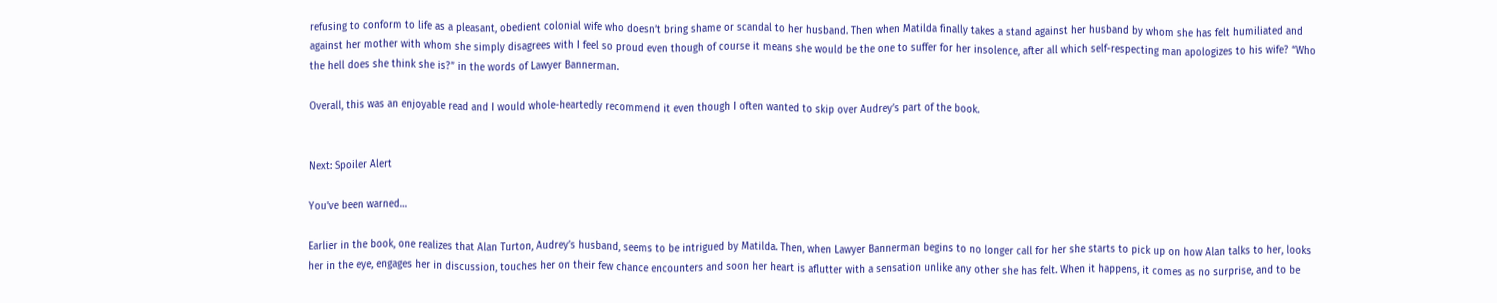refusing to conform to life as a pleasant, obedient colonial wife who doesn’t bring shame or scandal to her husband. Then when Matilda finally takes a stand against her husband by whom she has felt humiliated and against her mother with whom she simply disagrees with I feel so proud even though of course it means she would be the one to suffer for her insolence, after all which self-respecting man apologizes to his wife? “Who the hell does she think she is?” in the words of Lawyer Bannerman.

Overall, this was an enjoyable read and I would whole-heartedly recommend it even though I often wanted to skip over Audrey’s part of the book.


Next: Spoiler Alert

You’ve been warned…

Earlier in the book, one realizes that Alan Turton, Audrey’s husband, seems to be intrigued by Matilda. Then, when Lawyer Bannerman begins to no longer call for her she starts to pick up on how Alan talks to her, looks her in the eye, engages her in discussion, touches her on their few chance encounters and soon her heart is aflutter with a sensation unlike any other she has felt. When it happens, it comes as no surprise, and to be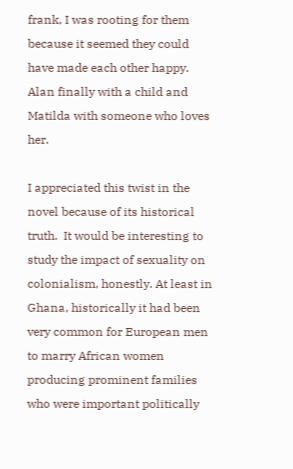frank, I was rooting for them because it seemed they could have made each other happy. Alan finally with a child and Matilda with someone who loves her.

I appreciated this twist in the novel because of its historical truth.  It would be interesting to study the impact of sexuality on colonialism, honestly. At least in Ghana, historically it had been very common for European men to marry African women producing prominent families who were important politically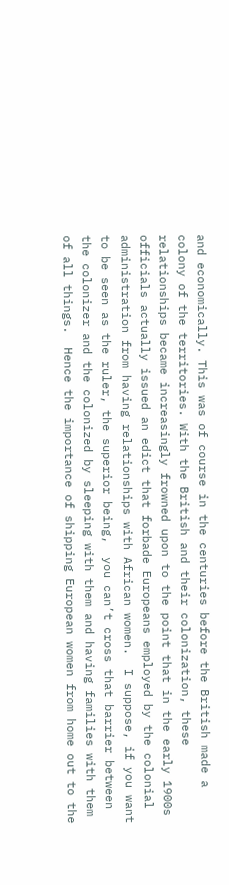and economically. This was of course in the centuries before the British made a colony of the territories. With the British and their colonization, these relationships became increasingly frowned upon to the point that in the early 1900s officials actually issued an edict that forbade Europeans employed by the colonial administration from having relationships with African women.  I suppose, if you want to be seen as the ruler, the superior being,  you can’t cross that barrier between the colonizer and the colonized by sleeping with them and having families with them of all things.  Hence the importance of shipping European women from home out to the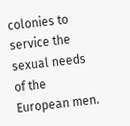colonies to service the sexual needs of the European men.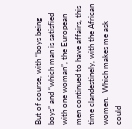But of course, with “boys being boys” and “which man is satisfied with one woman”, the European men continued to have affairs, this time clandestinely, with the African women.  Which makes me ask could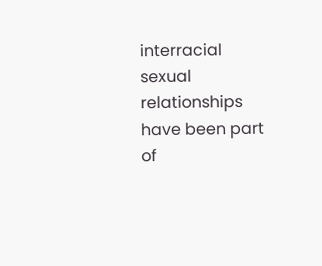interracial sexual relationships have been part of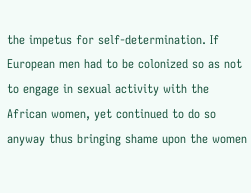the impetus for self-determination. If European men had to be colonized so as not to engage in sexual activity with the African women, yet continued to do so anyway thus bringing shame upon the women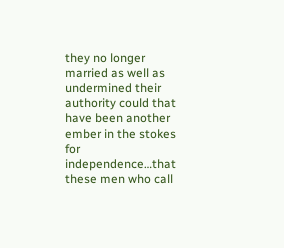they no longer married as well as undermined their authority could that have been another ember in the stokes for independence…that these men who call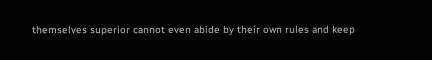themselves superior cannot even abide by their own rules and keep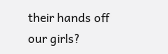their hands off our girls?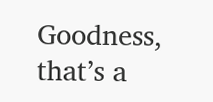Goodness, that’s a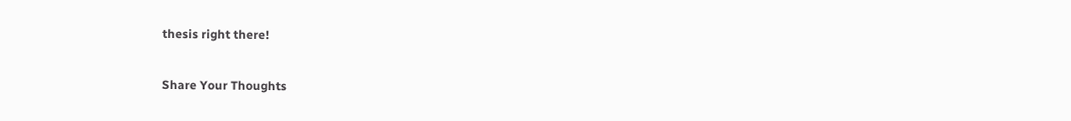thesis right there!

Share Your Thoughts